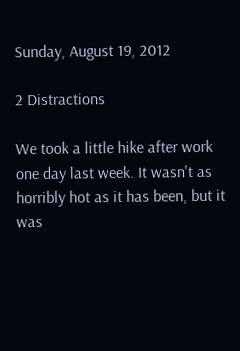Sunday, August 19, 2012

2 Distractions

We took a little hike after work one day last week. It wasn't as horribly hot as it has been, but it was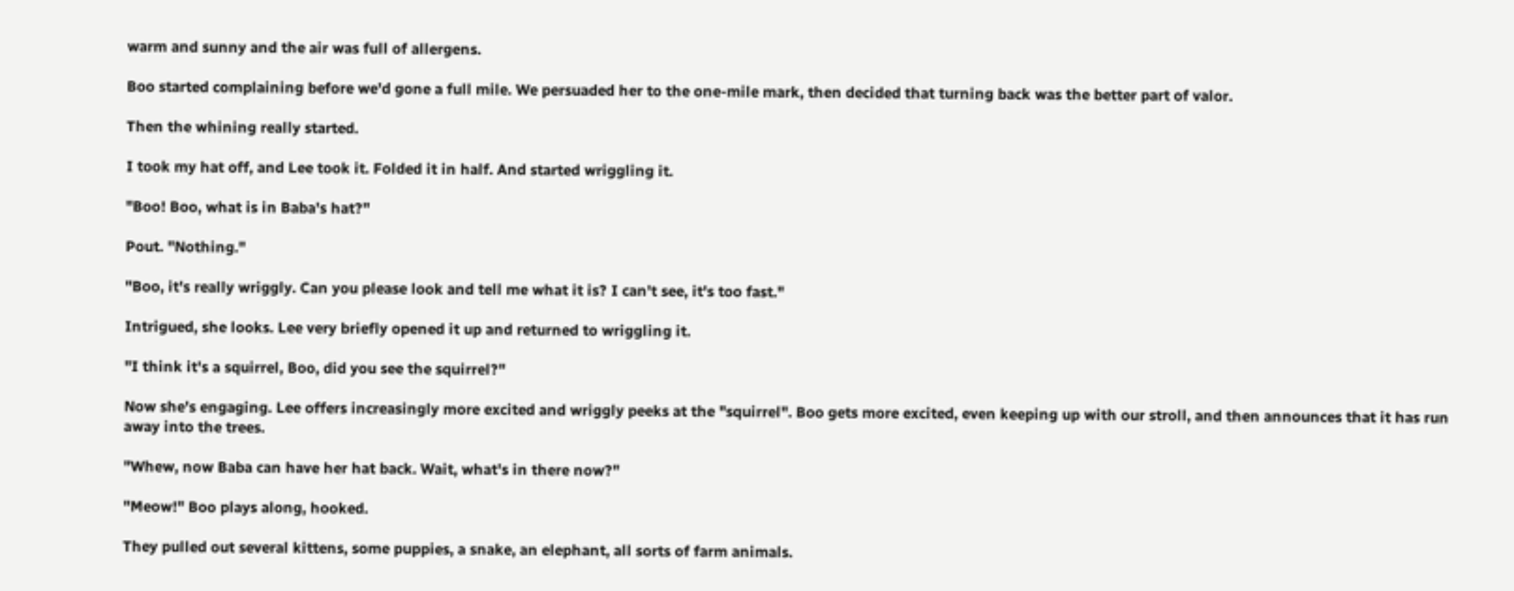warm and sunny and the air was full of allergens.

Boo started complaining before we'd gone a full mile. We persuaded her to the one-mile mark, then decided that turning back was the better part of valor.

Then the whining really started.

I took my hat off, and Lee took it. Folded it in half. And started wriggling it.

"Boo! Boo, what is in Baba's hat?"

Pout. "Nothing."

"Boo, it's really wriggly. Can you please look and tell me what it is? I can't see, it's too fast."

Intrigued, she looks. Lee very briefly opened it up and returned to wriggling it.

"I think it's a squirrel, Boo, did you see the squirrel?"

Now she's engaging. Lee offers increasingly more excited and wriggly peeks at the "squirrel". Boo gets more excited, even keeping up with our stroll, and then announces that it has run away into the trees.

"Whew, now Baba can have her hat back. Wait, what's in there now?"

"Meow!" Boo plays along, hooked.

They pulled out several kittens, some puppies, a snake, an elephant, all sorts of farm animals.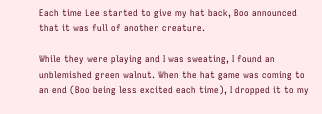Each time Lee started to give my hat back, Boo announced that it was full of another creature.

While they were playing and I was sweating, I found an unblemished green walnut. When the hat game was coming to an end (Boo being less excited each time), I dropped it to my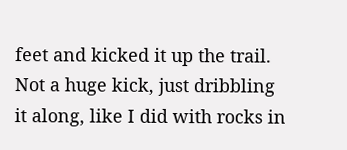feet and kicked it up the trail. Not a huge kick, just dribbling it along, like I did with rocks in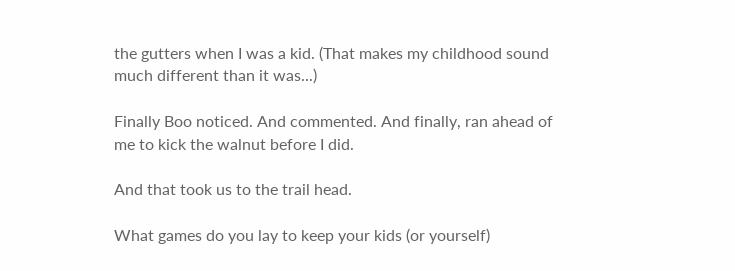the gutters when I was a kid. (That makes my childhood sound much different than it was...)

Finally Boo noticed. And commented. And finally, ran ahead of me to kick the walnut before I did.

And that took us to the trail head.

What games do you lay to keep your kids (or yourself)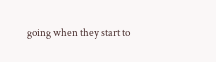going when they start to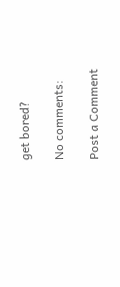get bored?

No comments:

Post a Comment